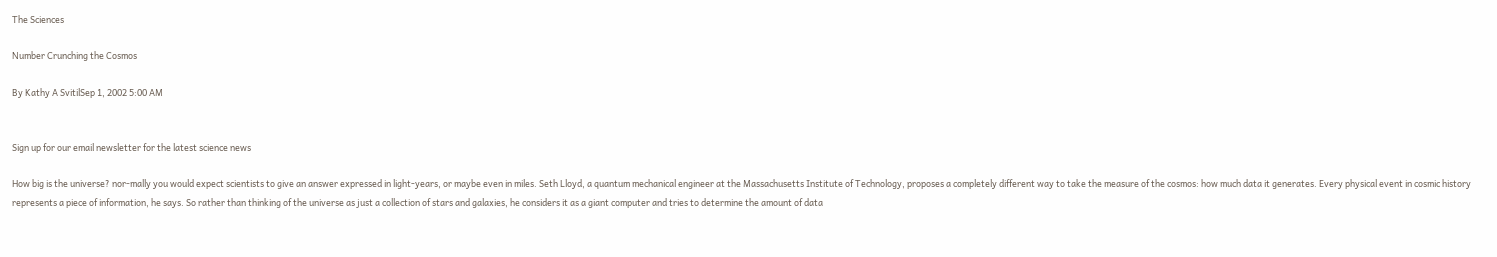The Sciences

Number Crunching the Cosmos

By Kathy A SvitilSep 1, 2002 5:00 AM


Sign up for our email newsletter for the latest science news

How big is the universe? nor-mally you would expect scientists to give an answer expressed in light-years, or maybe even in miles. Seth Lloyd, a quantum mechanical engineer at the Massachusetts Institute of Technology, proposes a completely different way to take the measure of the cosmos: how much data it generates. Every physical event in cosmic history represents a piece of information, he says. So rather than thinking of the universe as just a collection of stars and galaxies, he considers it as a giant computer and tries to determine the amount of data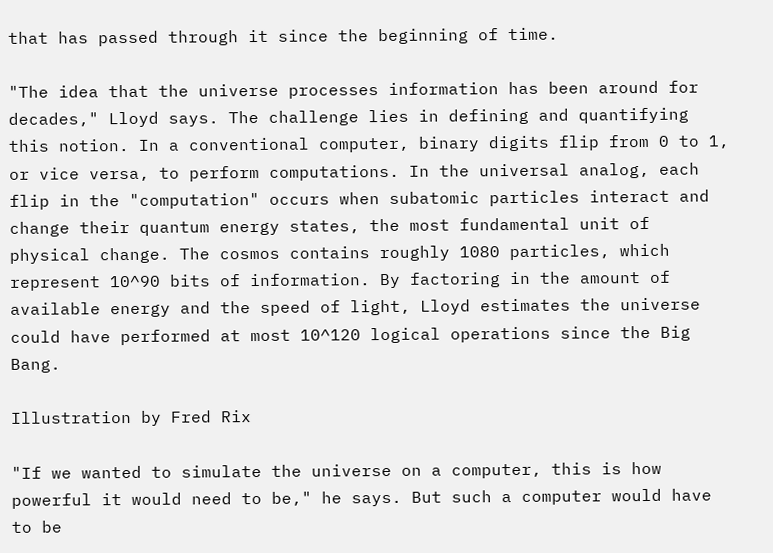that has passed through it since the beginning of time.

"The idea that the universe processes information has been around for decades," Lloyd says. The challenge lies in defining and quantifying this notion. In a conventional computer, binary digits flip from 0 to 1, or vice versa, to perform computations. In the universal analog, each flip in the "computation" occurs when subatomic particles interact and change their quantum energy states, the most fundamental unit of physical change. The cosmos contains roughly 1080 particles, which represent 10^90 bits of information. By factoring in the amount of available energy and the speed of light, Lloyd estimates the universe could have performed at most 10^120 logical operations since the Big Bang.

Illustration by Fred Rix

"If we wanted to simulate the universe on a computer, this is how powerful it would need to be," he says. But such a computer would have to be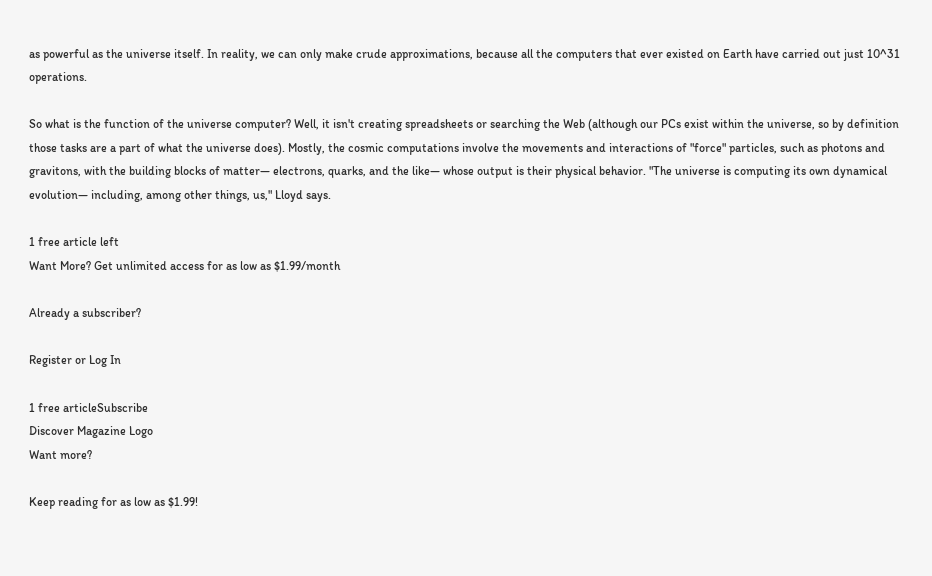as powerful as the universe itself. In reality, we can only make crude approximations, because all the computers that ever existed on Earth have carried out just 10^31 operations.

So what is the function of the universe computer? Well, it isn't creating spreadsheets or searching the Web (although our PCs exist within the universe, so by definition those tasks are a part of what the universe does). Mostly, the cosmic computations involve the movements and interactions of "force" particles, such as photons and gravitons, with the building blocks of matter— electrons, quarks, and the like— whose output is their physical behavior. "The universe is computing its own dynamical evolution— including, among other things, us," Lloyd says.

1 free article left
Want More? Get unlimited access for as low as $1.99/month

Already a subscriber?

Register or Log In

1 free articleSubscribe
Discover Magazine Logo
Want more?

Keep reading for as low as $1.99!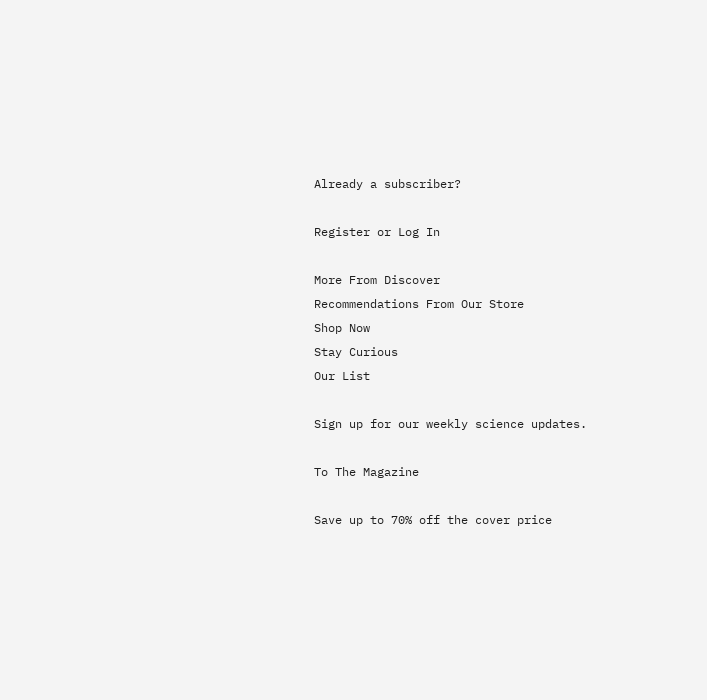Already a subscriber?

Register or Log In

More From Discover
Recommendations From Our Store
Shop Now
Stay Curious
Our List

Sign up for our weekly science updates.

To The Magazine

Save up to 70% off the cover price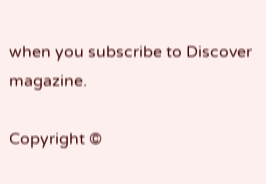when you subscribe to Discover magazine.

Copyright ©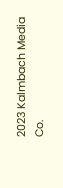2023 Kalmbach Media Co.